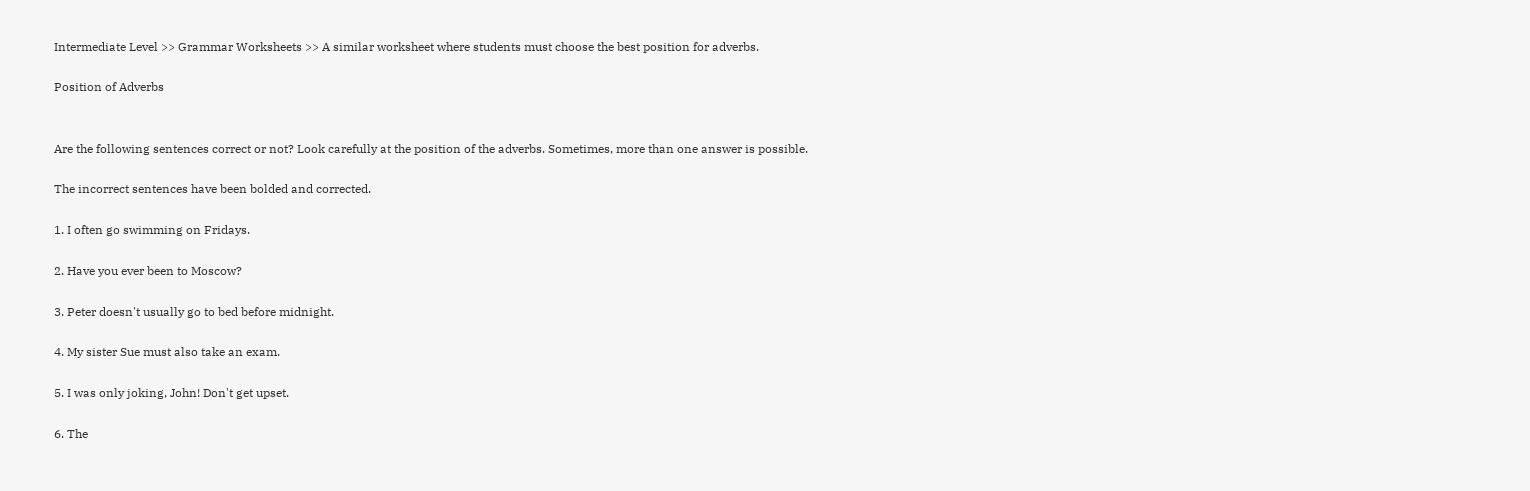Intermediate Level >> Grammar Worksheets >> A similar worksheet where students must choose the best position for adverbs.

Position of Adverbs


Are the following sentences correct or not? Look carefully at the position of the adverbs. Sometimes, more than one answer is possible.

The incorrect sentences have been bolded and corrected.

1. I often go swimming on Fridays.

2. Have you ever been to Moscow?

3. Peter doesn't usually go to bed before midnight.

4. My sister Sue must also take an exam.

5. I was only joking, John! Don't get upset.

6. The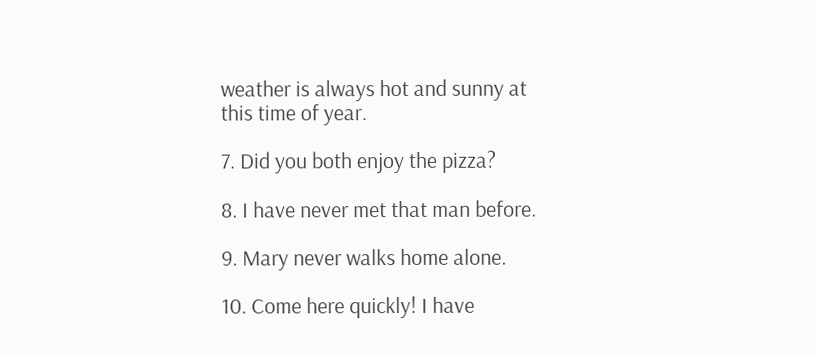weather is always hot and sunny at this time of year.

7. Did you both enjoy the pizza?

8. I have never met that man before.

9. Mary never walks home alone.

10. Come here quickly! I have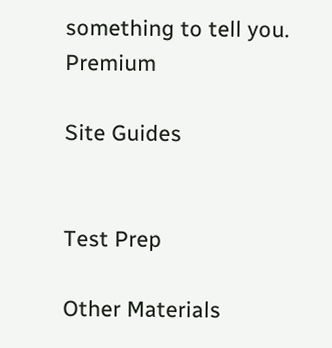something to tell you. Premium

Site Guides


Test Prep

Other Materials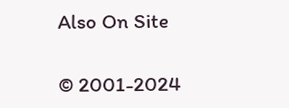Also On Site

© 2001-2024